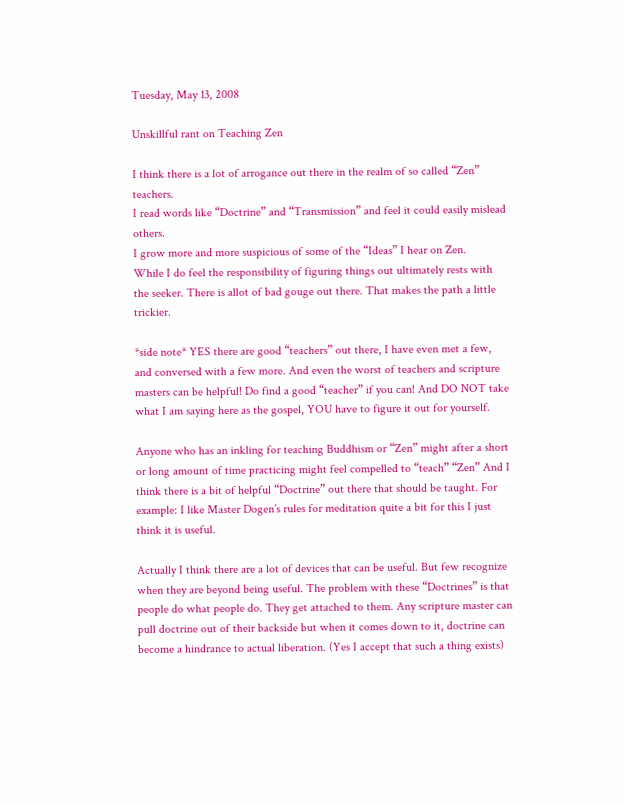Tuesday, May 13, 2008

Unskillful rant on Teaching Zen

I think there is a lot of arrogance out there in the realm of so called “Zen” teachers.
I read words like “Doctrine” and “Transmission” and feel it could easily mislead others.
I grow more and more suspicious of some of the “Ideas” I hear on Zen.
While I do feel the responsibility of figuring things out ultimately rests with the seeker. There is allot of bad gouge out there. That makes the path a little trickier.

*side note* YES there are good “teachers” out there, I have even met a few, and conversed with a few more. And even the worst of teachers and scripture masters can be helpful! Do find a good “teacher” if you can! And DO NOT take what I am saying here as the gospel, YOU have to figure it out for yourself.

Anyone who has an inkling for teaching Buddhism or “Zen” might after a short or long amount of time practicing might feel compelled to “teach” “Zen” And I think there is a bit of helpful “Doctrine” out there that should be taught. For example: I like Master Dogen’s rules for meditation quite a bit for this I just think it is useful.

Actually I think there are a lot of devices that can be useful. But few recognize when they are beyond being useful. The problem with these “Doctrines” is that people do what people do. They get attached to them. Any scripture master can pull doctrine out of their backside but when it comes down to it, doctrine can become a hindrance to actual liberation. (Yes I accept that such a thing exists)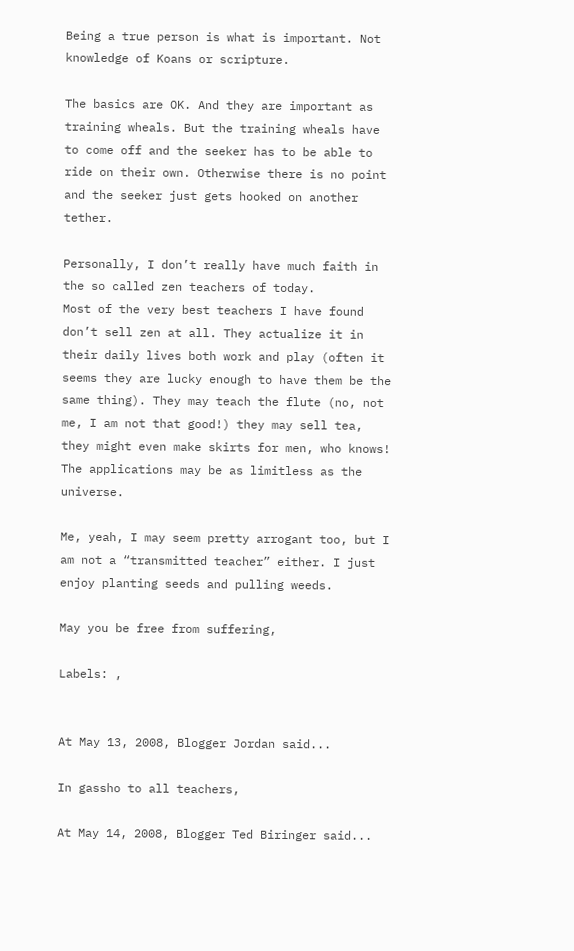Being a true person is what is important. Not knowledge of Koans or scripture.

The basics are OK. And they are important as training wheals. But the training wheals have to come off and the seeker has to be able to ride on their own. Otherwise there is no point and the seeker just gets hooked on another tether.

Personally, I don’t really have much faith in the so called zen teachers of today.
Most of the very best teachers I have found don’t sell zen at all. They actualize it in their daily lives both work and play (often it seems they are lucky enough to have them be the same thing). They may teach the flute (no, not me, I am not that good!) they may sell tea, they might even make skirts for men, who knows! The applications may be as limitless as the universe.

Me, yeah, I may seem pretty arrogant too, but I am not a “transmitted teacher” either. I just enjoy planting seeds and pulling weeds.

May you be free from suffering,

Labels: ,


At May 13, 2008, Blogger Jordan said...

In gassho to all teachers,

At May 14, 2008, Blogger Ted Biringer said...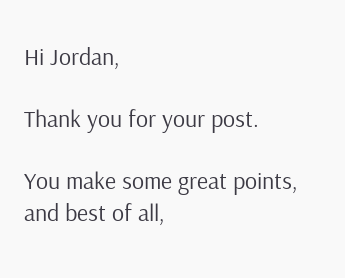Hi Jordan,

Thank you for your post.

You make some great points, and best of all,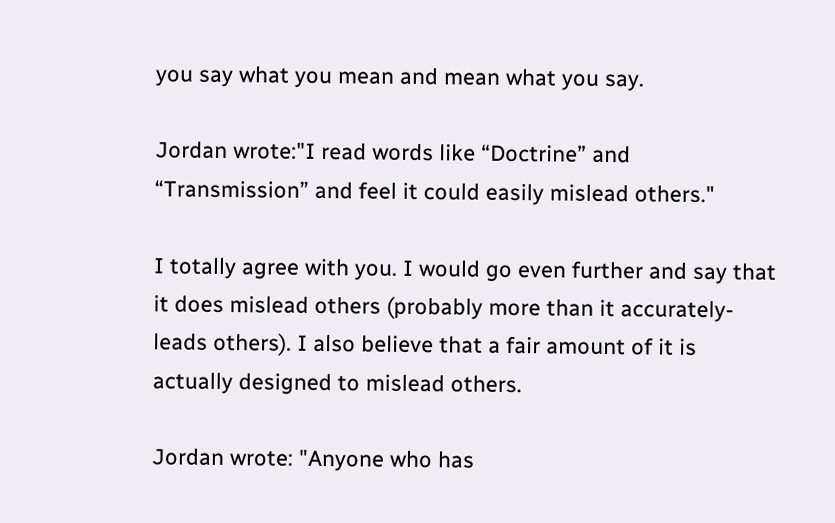you say what you mean and mean what you say.

Jordan wrote:"I read words like “Doctrine” and “Transmission” and feel it could easily mislead others."

I totally agree with you. I would go even further and say that it does mislead others (probably more than it accurately-leads others). I also believe that a fair amount of it is actually designed to mislead others.

Jordan wrote: "Anyone who has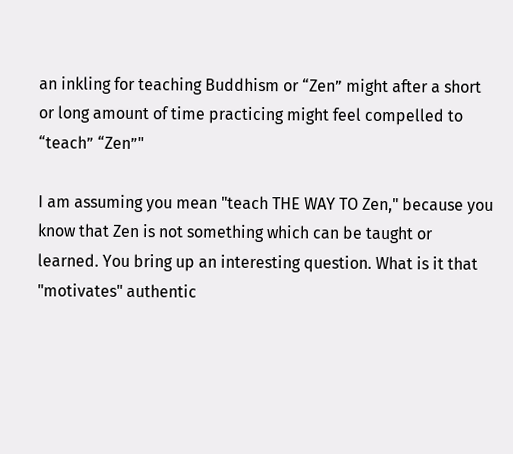an inkling for teaching Buddhism or “Zen” might after a short or long amount of time practicing might feel compelled to “teach” “Zen”"

I am assuming you mean "teach THE WAY TO Zen," because you know that Zen is not something which can be taught or learned. You bring up an interesting question. What is it that "motivates" authentic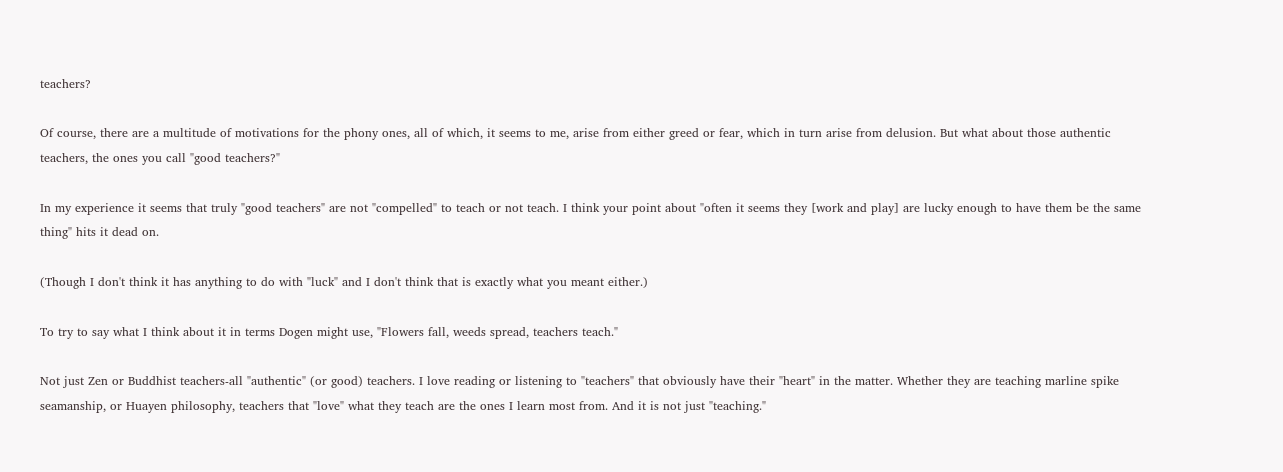teachers?

Of course, there are a multitude of motivations for the phony ones, all of which, it seems to me, arise from either greed or fear, which in turn arise from delusion. But what about those authentic teachers, the ones you call "good teachers?"

In my experience it seems that truly "good teachers" are not "compelled" to teach or not teach. I think your point about "often it seems they [work and play] are lucky enough to have them be the same thing" hits it dead on.

(Though I don't think it has anything to do with "luck" and I don't think that is exactly what you meant either.)

To try to say what I think about it in terms Dogen might use, "Flowers fall, weeds spread, teachers teach."

Not just Zen or Buddhist teachers-all "authentic" (or good) teachers. I love reading or listening to "teachers" that obviously have their "heart" in the matter. Whether they are teaching marline spike seamanship, or Huayen philosophy, teachers that "love" what they teach are the ones I learn most from. And it is not just "teaching."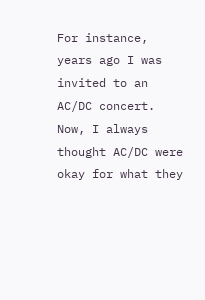For instance, years ago I was invited to an AC/DC concert. Now, I always thought AC/DC were okay for what they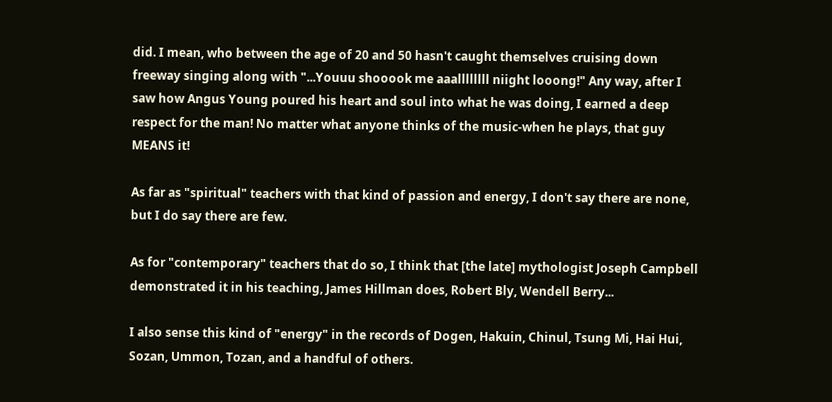did. I mean, who between the age of 20 and 50 hasn't caught themselves cruising down freeway singing along with "...Youuu shooook me aaallllllll niight looong!" Any way, after I saw how Angus Young poured his heart and soul into what he was doing, I earned a deep respect for the man! No matter what anyone thinks of the music-when he plays, that guy MEANS it!

As far as "spiritual" teachers with that kind of passion and energy, I don't say there are none, but I do say there are few.

As for "contemporary" teachers that do so, I think that [the late] mythologist Joseph Campbell demonstrated it in his teaching, James Hillman does, Robert Bly, Wendell Berry...

I also sense this kind of "energy" in the records of Dogen, Hakuin, Chinul, Tsung Mi, Hai Hui, Sozan, Ummon, Tozan, and a handful of others.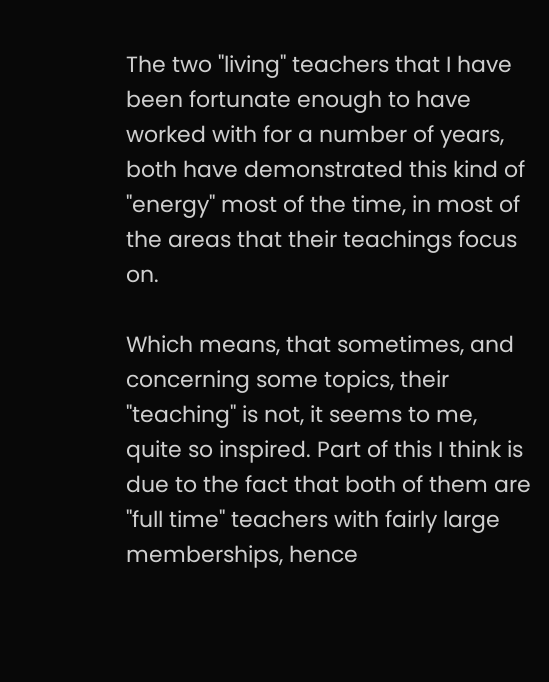The two "living" teachers that I have been fortunate enough to have worked with for a number of years, both have demonstrated this kind of "energy" most of the time, in most of the areas that their teachings focus on.

Which means, that sometimes, and concerning some topics, their "teaching" is not, it seems to me, quite so inspired. Part of this I think is due to the fact that both of them are "full time" teachers with fairly large memberships, hence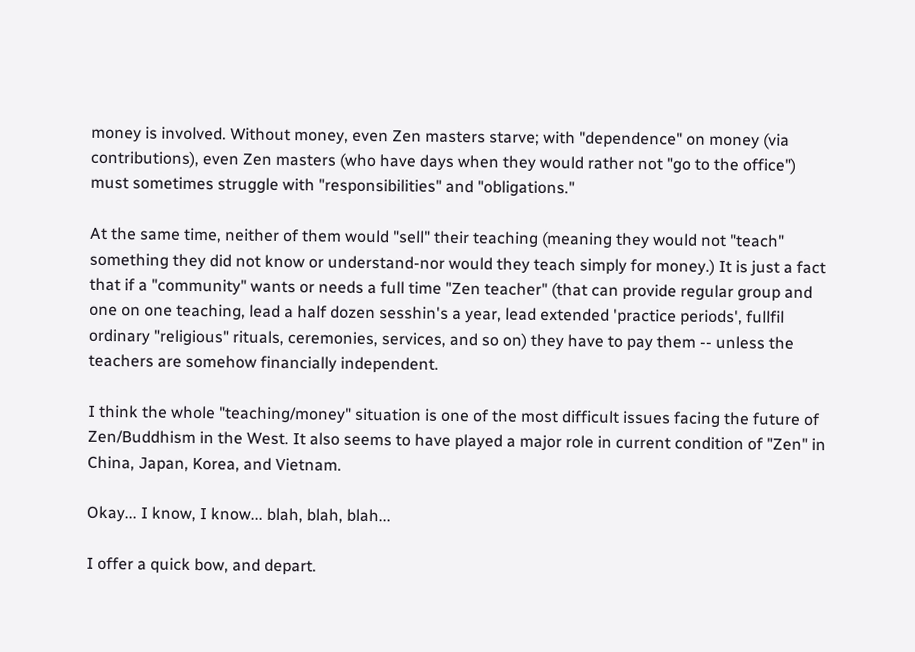money is involved. Without money, even Zen masters starve; with "dependence" on money (via contributions), even Zen masters (who have days when they would rather not "go to the office") must sometimes struggle with "responsibilities" and "obligations."

At the same time, neither of them would "sell" their teaching (meaning they would not "teach" something they did not know or understand-nor would they teach simply for money.) It is just a fact that if a "community" wants or needs a full time "Zen teacher" (that can provide regular group and one on one teaching, lead a half dozen sesshin's a year, lead extended 'practice periods', fullfil ordinary "religious" rituals, ceremonies, services, and so on) they have to pay them -- unless the teachers are somehow financially independent.

I think the whole "teaching/money" situation is one of the most difficult issues facing the future of Zen/Buddhism in the West. It also seems to have played a major role in current condition of "Zen" in China, Japan, Korea, and Vietnam.

Okay... I know, I know... blah, blah, blah...

I offer a quick bow, and depart.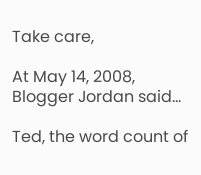Take care,

At May 14, 2008, Blogger Jordan said...

Ted, the word count of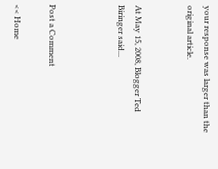your response was larger than the original article.


At May 15, 2008, Blogger Ted Biringer said...



Post a Comment

<< Home